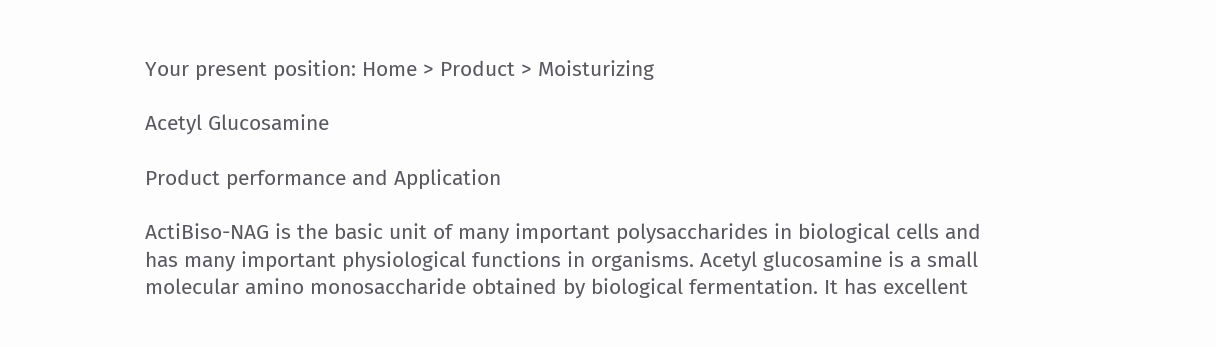Your present position: Home > Product > Moisturizing

Acetyl Glucosamine

Product performance and Application

ActiBiso-NAG is the basic unit of many important polysaccharides in biological cells and has many important physiological functions in organisms. Acetyl glucosamine is a small molecular amino monosaccharide obtained by biological fermentation. It has excellent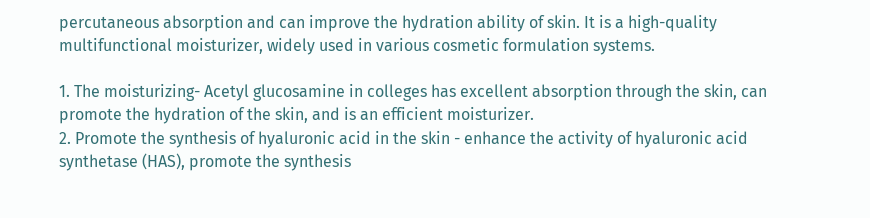percutaneous absorption and can improve the hydration ability of skin. It is a high-quality multifunctional moisturizer, widely used in various cosmetic formulation systems.

1. The moisturizing- Acetyl glucosamine in colleges has excellent absorption through the skin, can promote the hydration of the skin, and is an efficient moisturizer.
2. Promote the synthesis of hyaluronic acid in the skin - enhance the activity of hyaluronic acid synthetase (HAS), promote the synthesis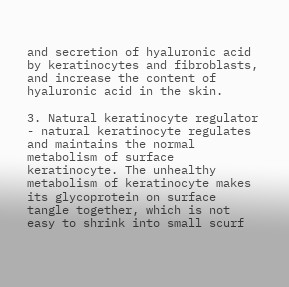and secretion of hyaluronic acid by keratinocytes and fibroblasts, and increase the content of hyaluronic acid in the skin.

3. Natural keratinocyte regulator - natural keratinocyte regulates and maintains the normal metabolism of surface keratinocyte. The unhealthy metabolism of keratinocyte makes its glycoprotein on surface tangle together, which is not easy to shrink into small scurf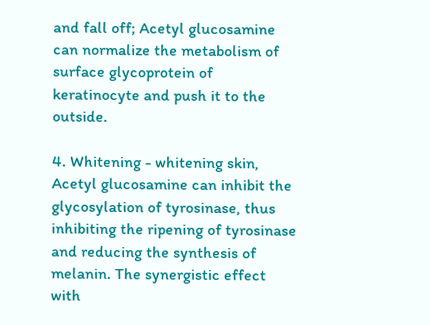and fall off; Acetyl glucosamine can normalize the metabolism of surface glycoprotein of keratinocyte and push it to the outside.

4. Whitening - whitening skin, Acetyl glucosamine can inhibit the glycosylation of tyrosinase, thus inhibiting the ripening of tyrosinase and reducing the synthesis of melanin. The synergistic effect with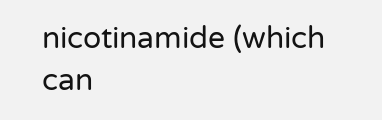nicotinamide (which can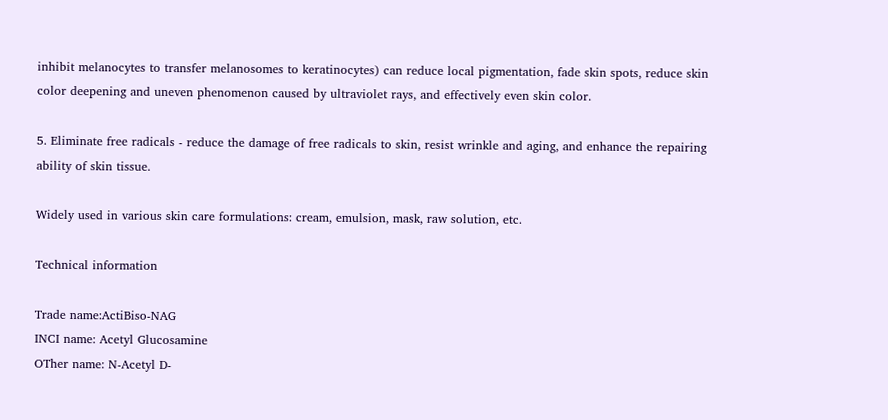inhibit melanocytes to transfer melanosomes to keratinocytes) can reduce local pigmentation, fade skin spots, reduce skin color deepening and uneven phenomenon caused by ultraviolet rays, and effectively even skin color.

5. Eliminate free radicals - reduce the damage of free radicals to skin, resist wrinkle and aging, and enhance the repairing ability of skin tissue.

Widely used in various skin care formulations: cream, emulsion, mask, raw solution, etc.

Technical information

Trade name:ActiBiso-NAG
INCI name: Acetyl Glucosamine
OTher name: N-Acetyl D-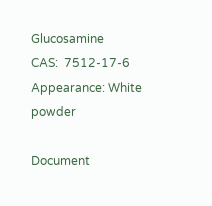Glucosamine
CAS:  7512-17-6
Appearance: White powder

Document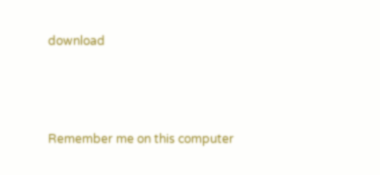download



Remember me on this computer